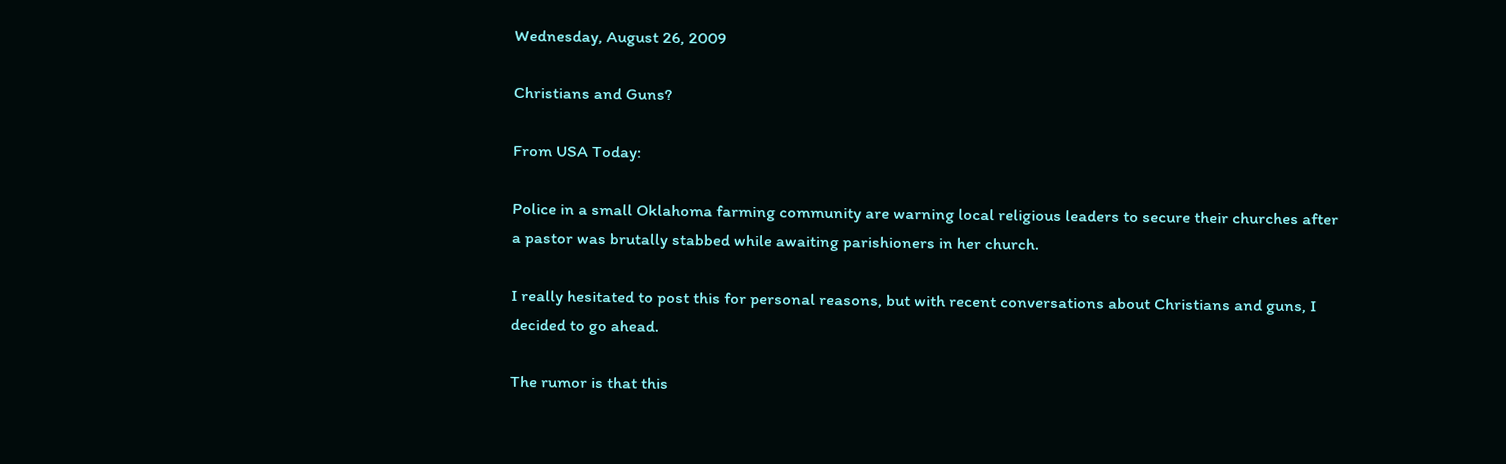Wednesday, August 26, 2009

Christians and Guns?

From USA Today:

Police in a small Oklahoma farming community are warning local religious leaders to secure their churches after a pastor was brutally stabbed while awaiting parishioners in her church.

I really hesitated to post this for personal reasons, but with recent conversations about Christians and guns, I decided to go ahead.

The rumor is that this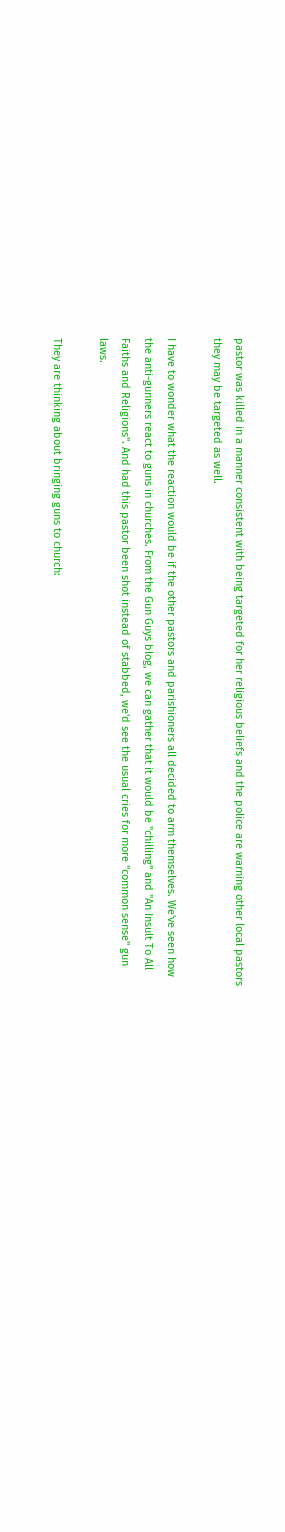pastor was killed in a manner consistent with being targeted for her religious beliefs and the police are warning other local pastors they may be targeted as well.

I have to wonder what the reaction would be if the other pastors and parishioners all decided to arm themselves. We've seen how the anti-gunners react to guns in churches. From the Gun Guys blog, we can gather that it would be "chilling" and "An Insult To All Faiths and Religions". And had this pastor been shot instead of stabbed, we'd see the usual cries for more "common sense" gun laws.

They are thinking about bringing guns to church: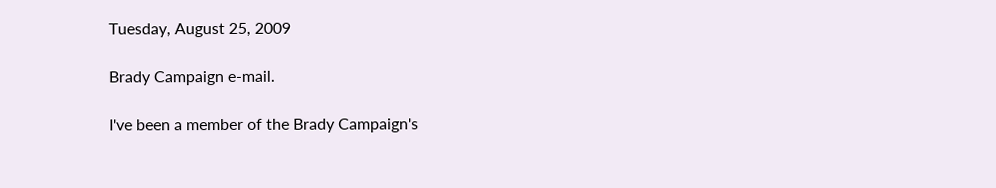Tuesday, August 25, 2009

Brady Campaign e-mail.

I've been a member of the Brady Campaign's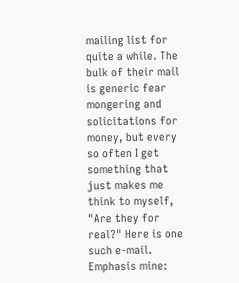mailing list for quite a while. The bulk of their mail is generic fear mongering and solicitations for money, but every so often I get something that just makes me think to myself, "Are they for real?" Here is one such e-mail. Emphasis mine: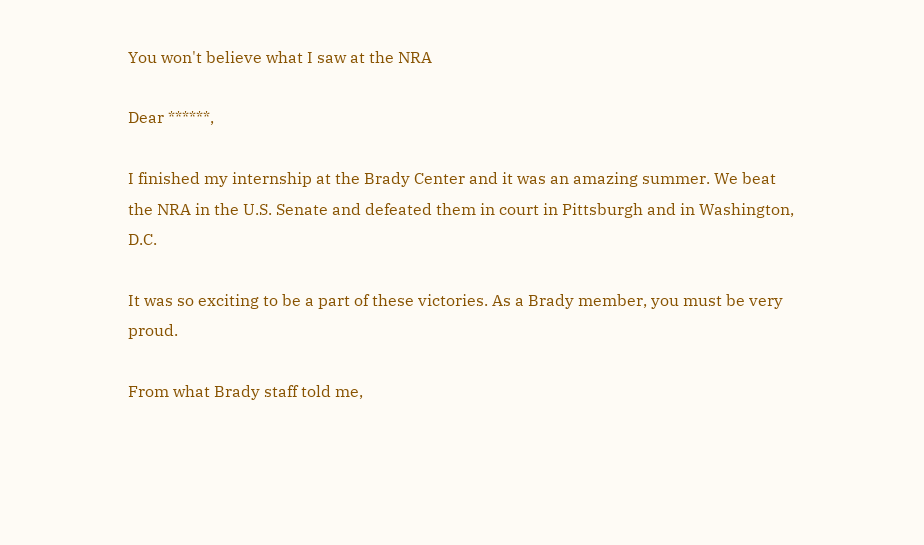You won't believe what I saw at the NRA

Dear ******,

I finished my internship at the Brady Center and it was an amazing summer. We beat the NRA in the U.S. Senate and defeated them in court in Pittsburgh and in Washington, D.C.

It was so exciting to be a part of these victories. As a Brady member, you must be very proud.

From what Brady staff told me,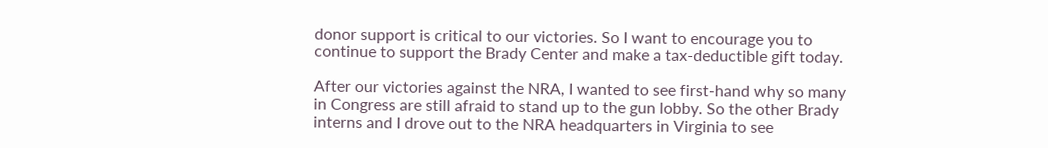donor support is critical to our victories. So I want to encourage you to continue to support the Brady Center and make a tax-deductible gift today.

After our victories against the NRA, I wanted to see first-hand why so many in Congress are still afraid to stand up to the gun lobby. So the other Brady interns and I drove out to the NRA headquarters in Virginia to see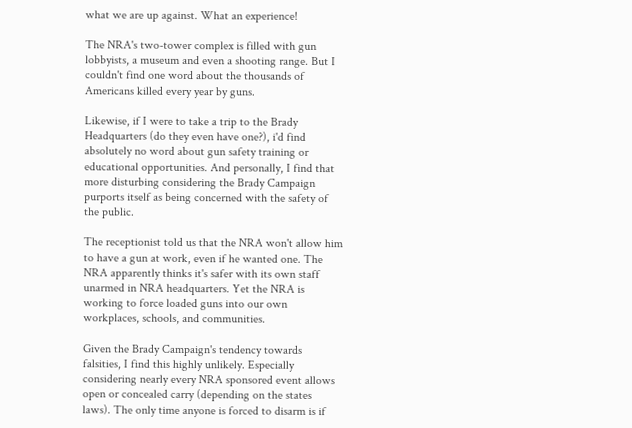what we are up against. What an experience!

The NRA's two-tower complex is filled with gun lobbyists, a museum and even a shooting range. But I couldn't find one word about the thousands of Americans killed every year by guns.

Likewise, if I were to take a trip to the Brady Headquarters (do they even have one?), i'd find absolutely no word about gun safety training or educational opportunities. And personally, I find that more disturbing considering the Brady Campaign purports itself as being concerned with the safety of the public.

The receptionist told us that the NRA won't allow him to have a gun at work, even if he wanted one. The NRA apparently thinks it's safer with its own staff unarmed in NRA headquarters. Yet the NRA is working to force loaded guns into our own workplaces, schools, and communities.

Given the Brady Campaign's tendency towards falsities, I find this highly unlikely. Especially considering nearly every NRA sponsored event allows open or concealed carry (depending on the states laws). The only time anyone is forced to disarm is if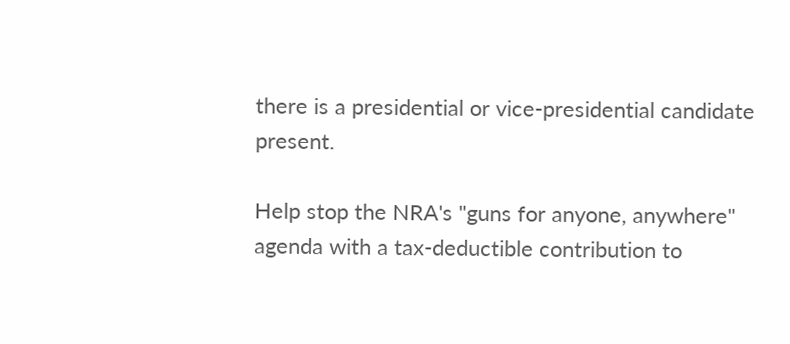there is a presidential or vice-presidential candidate present.

Help stop the NRA's "guns for anyone, anywhere" agenda with a tax-deductible contribution to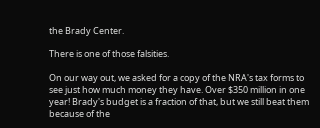the Brady Center.

There is one of those falsities.

On our way out, we asked for a copy of the NRA's tax forms to see just how much money they have. Over $350 million in one year! Brady's budget is a fraction of that, but we still beat them because of the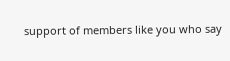support of members like you who say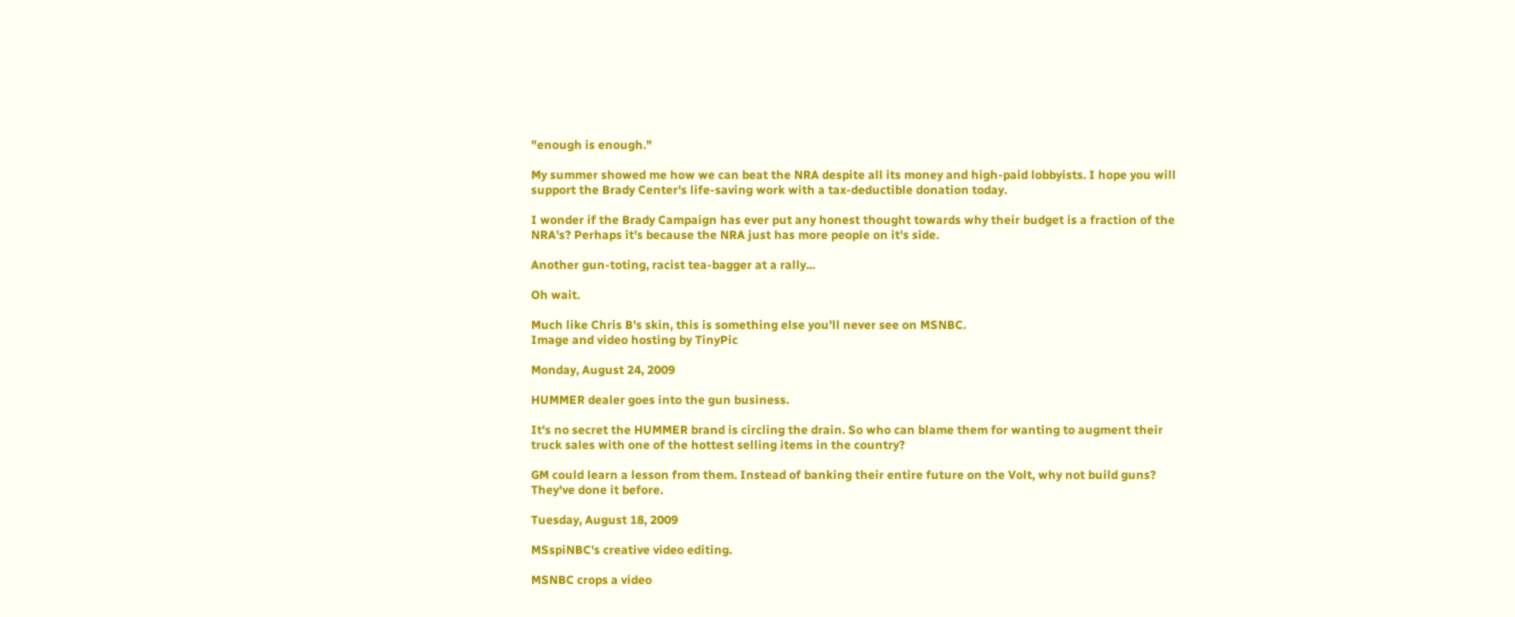"enough is enough."

My summer showed me how we can beat the NRA despite all its money and high-paid lobbyists. I hope you will support the Brady Center's life-saving work with a tax-deductible donation today.

I wonder if the Brady Campaign has ever put any honest thought towards why their budget is a fraction of the NRA's? Perhaps it's because the NRA just has more people on it's side.

Another gun-toting, racist tea-bagger at a rally...

Oh wait.

Much like Chris B's skin, this is something else you'll never see on MSNBC.
Image and video hosting by TinyPic

Monday, August 24, 2009

HUMMER dealer goes into the gun business.

It's no secret the HUMMER brand is circling the drain. So who can blame them for wanting to augment their truck sales with one of the hottest selling items in the country?

GM could learn a lesson from them. Instead of banking their entire future on the Volt, why not build guns? They've done it before.

Tuesday, August 18, 2009

MSspiNBC's creative video editing.

MSNBC crops a video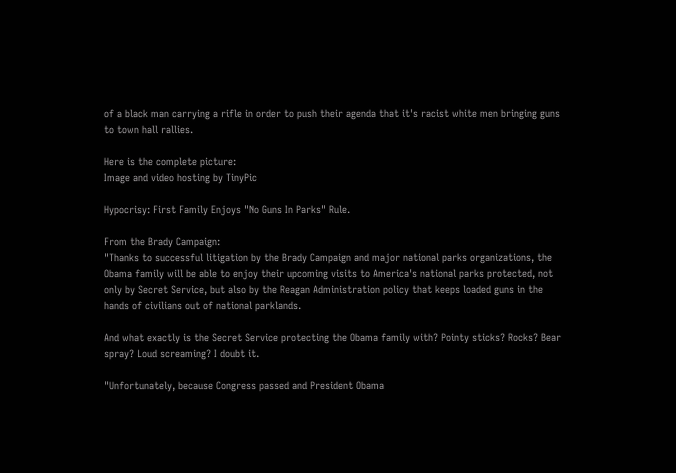of a black man carrying a rifle in order to push their agenda that it's racist white men bringing guns to town hall rallies.

Here is the complete picture:
Image and video hosting by TinyPic

Hypocrisy: First Family Enjoys "No Guns In Parks" Rule.

From the Brady Campaign:
"Thanks to successful litigation by the Brady Campaign and major national parks organizations, the Obama family will be able to enjoy their upcoming visits to America's national parks protected, not only by Secret Service, but also by the Reagan Administration policy that keeps loaded guns in the hands of civilians out of national parklands.

And what exactly is the Secret Service protecting the Obama family with? Pointy sticks? Rocks? Bear spray? Loud screaming? I doubt it.

"Unfortunately, because Congress passed and President Obama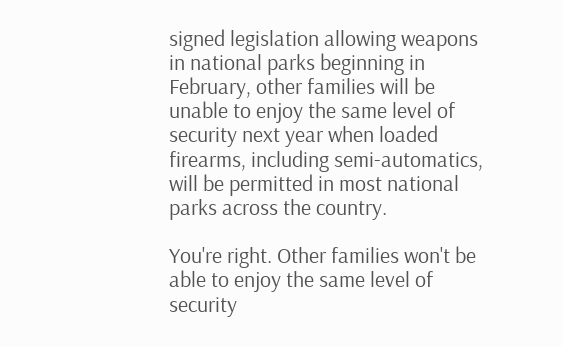signed legislation allowing weapons in national parks beginning in February, other families will be unable to enjoy the same level of security next year when loaded firearms, including semi-automatics, will be permitted in most national parks across the country.

You're right. Other families won't be able to enjoy the same level of security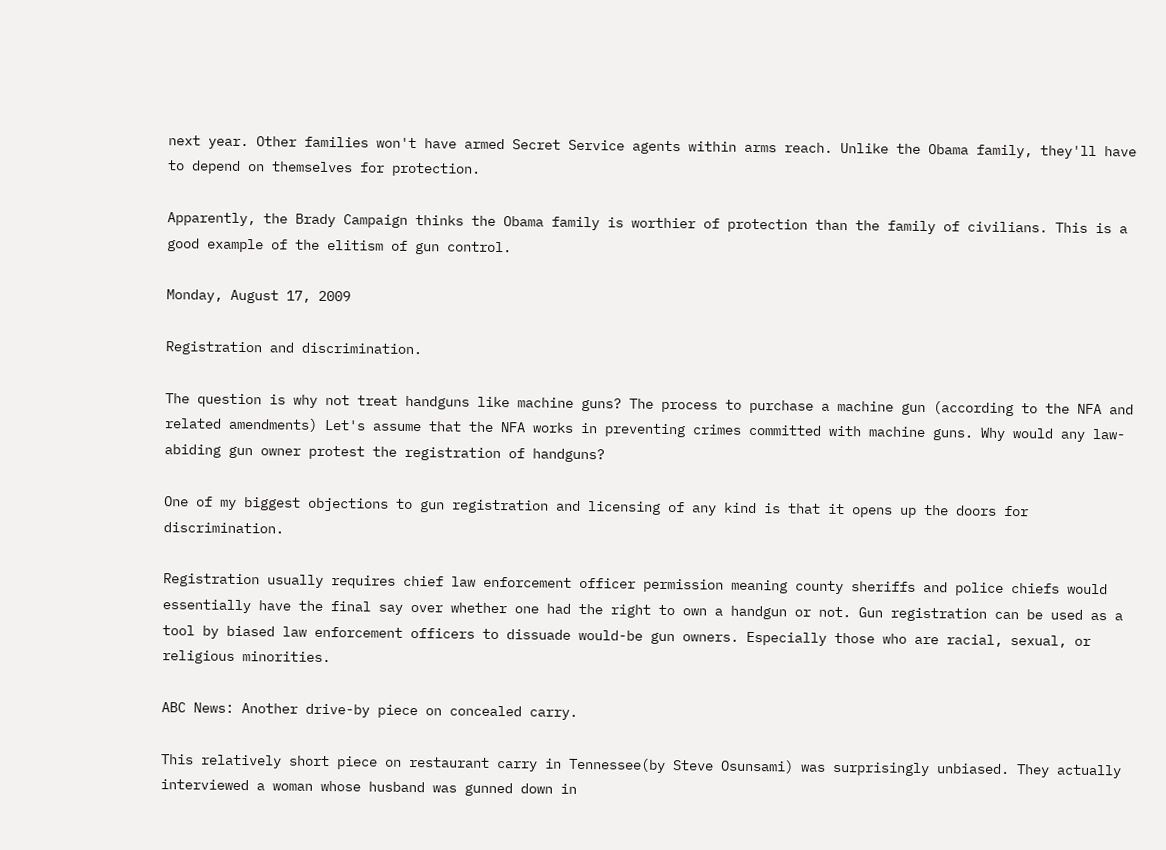next year. Other families won't have armed Secret Service agents within arms reach. Unlike the Obama family, they'll have to depend on themselves for protection.

Apparently, the Brady Campaign thinks the Obama family is worthier of protection than the family of civilians. This is a good example of the elitism of gun control.

Monday, August 17, 2009

Registration and discrimination.

The question is why not treat handguns like machine guns? The process to purchase a machine gun (according to the NFA and related amendments) Let's assume that the NFA works in preventing crimes committed with machine guns. Why would any law-abiding gun owner protest the registration of handguns?

One of my biggest objections to gun registration and licensing of any kind is that it opens up the doors for discrimination.

Registration usually requires chief law enforcement officer permission meaning county sheriffs and police chiefs would essentially have the final say over whether one had the right to own a handgun or not. Gun registration can be used as a tool by biased law enforcement officers to dissuade would-be gun owners. Especially those who are racial, sexual, or religious minorities.

ABC News: Another drive-by piece on concealed carry.

This relatively short piece on restaurant carry in Tennessee(by Steve Osunsami) was surprisingly unbiased. They actually interviewed a woman whose husband was gunned down in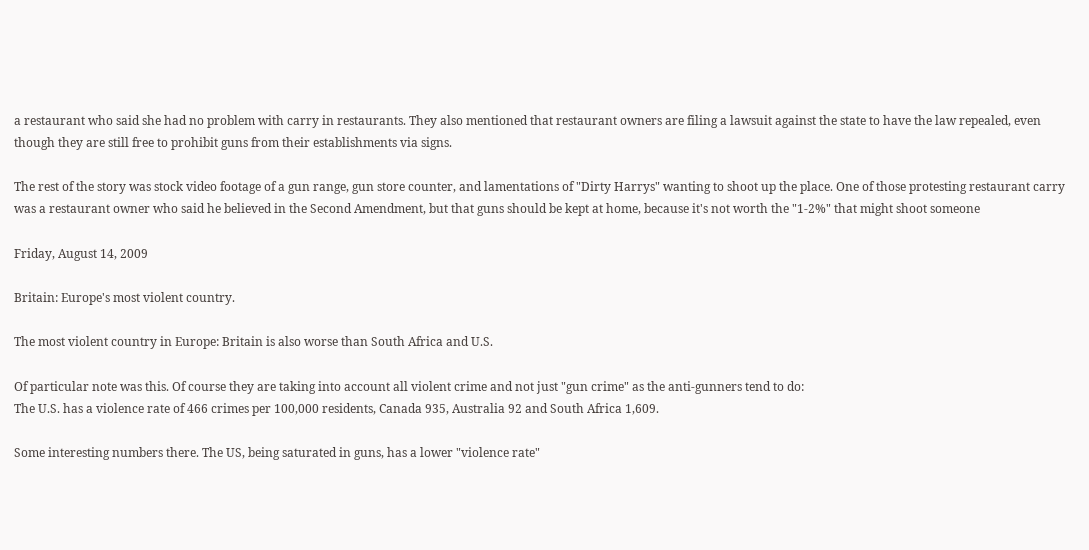a restaurant who said she had no problem with carry in restaurants. They also mentioned that restaurant owners are filing a lawsuit against the state to have the law repealed, even though they are still free to prohibit guns from their establishments via signs.

The rest of the story was stock video footage of a gun range, gun store counter, and lamentations of "Dirty Harrys" wanting to shoot up the place. One of those protesting restaurant carry was a restaurant owner who said he believed in the Second Amendment, but that guns should be kept at home, because it's not worth the "1-2%" that might shoot someone

Friday, August 14, 2009

Britain: Europe's most violent country.

The most violent country in Europe: Britain is also worse than South Africa and U.S.

Of particular note was this. Of course they are taking into account all violent crime and not just "gun crime" as the anti-gunners tend to do:
The U.S. has a violence rate of 466 crimes per 100,000 residents, Canada 935, Australia 92 and South Africa 1,609.

Some interesting numbers there. The US, being saturated in guns, has a lower "violence rate"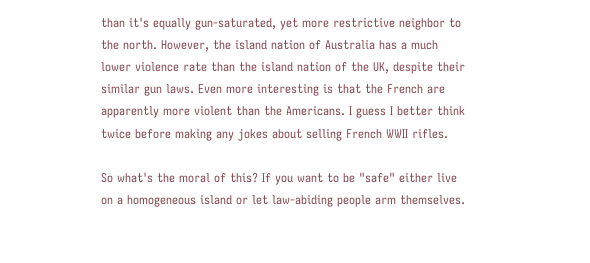than it's equally gun-saturated, yet more restrictive neighbor to the north. However, the island nation of Australia has a much lower violence rate than the island nation of the UK, despite their similar gun laws. Even more interesting is that the French are apparently more violent than the Americans. I guess I better think twice before making any jokes about selling French WWII rifles.

So what's the moral of this? If you want to be "safe" either live on a homogeneous island or let law-abiding people arm themselves.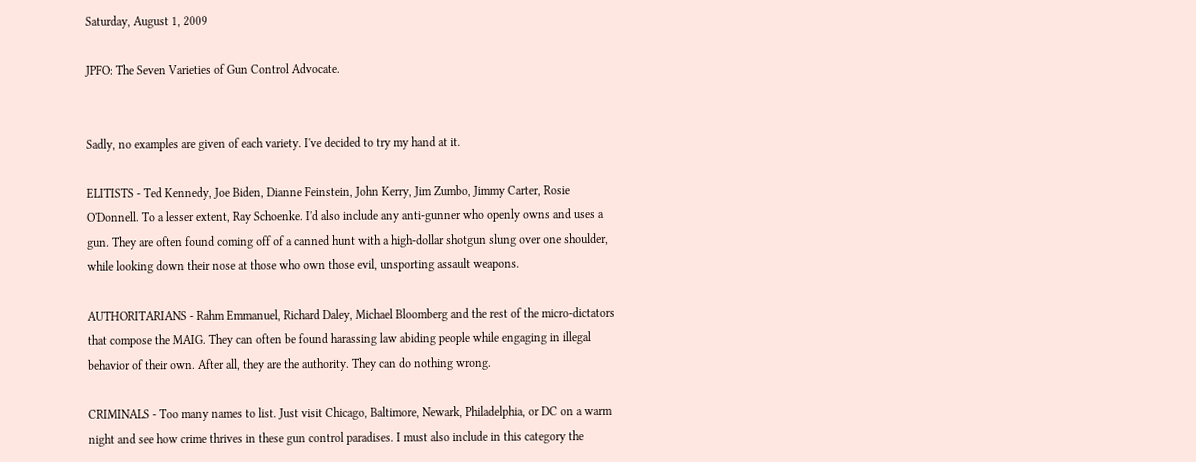Saturday, August 1, 2009

JPFO: The Seven Varieties of Gun Control Advocate.


Sadly, no examples are given of each variety. I've decided to try my hand at it.

ELITISTS - Ted Kennedy, Joe Biden, Dianne Feinstein, John Kerry, Jim Zumbo, Jimmy Carter, Rosie O'Donnell. To a lesser extent, Ray Schoenke. I'd also include any anti-gunner who openly owns and uses a gun. They are often found coming off of a canned hunt with a high-dollar shotgun slung over one shoulder, while looking down their nose at those who own those evil, unsporting assault weapons.

AUTHORITARIANS - Rahm Emmanuel, Richard Daley, Michael Bloomberg and the rest of the micro-dictators that compose the MAIG. They can often be found harassing law abiding people while engaging in illegal behavior of their own. After all, they are the authority. They can do nothing wrong.

CRIMINALS - Too many names to list. Just visit Chicago, Baltimore, Newark, Philadelphia, or DC on a warm night and see how crime thrives in these gun control paradises. I must also include in this category the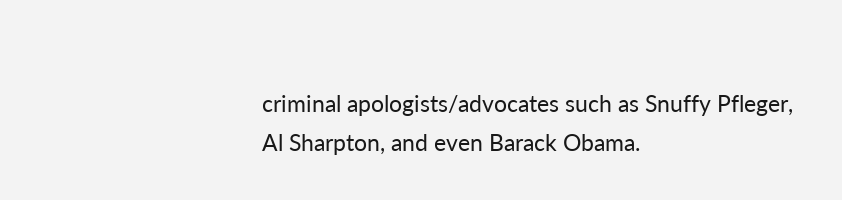criminal apologists/advocates such as Snuffy Pfleger, Al Sharpton, and even Barack Obama.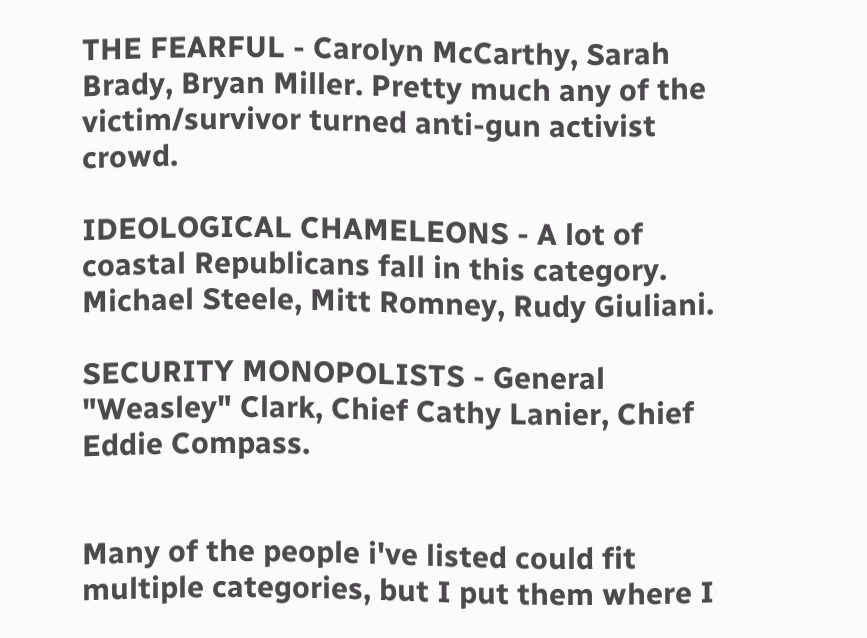THE FEARFUL - Carolyn McCarthy, Sarah Brady, Bryan Miller. Pretty much any of the victim/survivor turned anti-gun activist crowd.

IDEOLOGICAL CHAMELEONS - A lot of coastal Republicans fall in this category. Michael Steele, Mitt Romney, Rudy Giuliani.

SECURITY MONOPOLISTS - General "Weasley" Clark, Chief Cathy Lanier, Chief Eddie Compass.


Many of the people i've listed could fit multiple categories, but I put them where I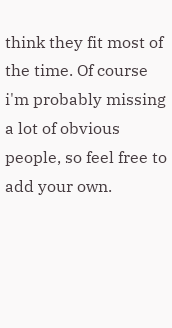think they fit most of the time. Of course i'm probably missing a lot of obvious people, so feel free to add your own.